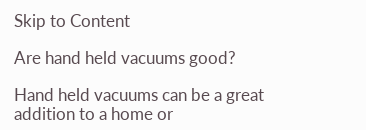Skip to Content

Are hand held vacuums good?

Hand held vacuums can be a great addition to a home or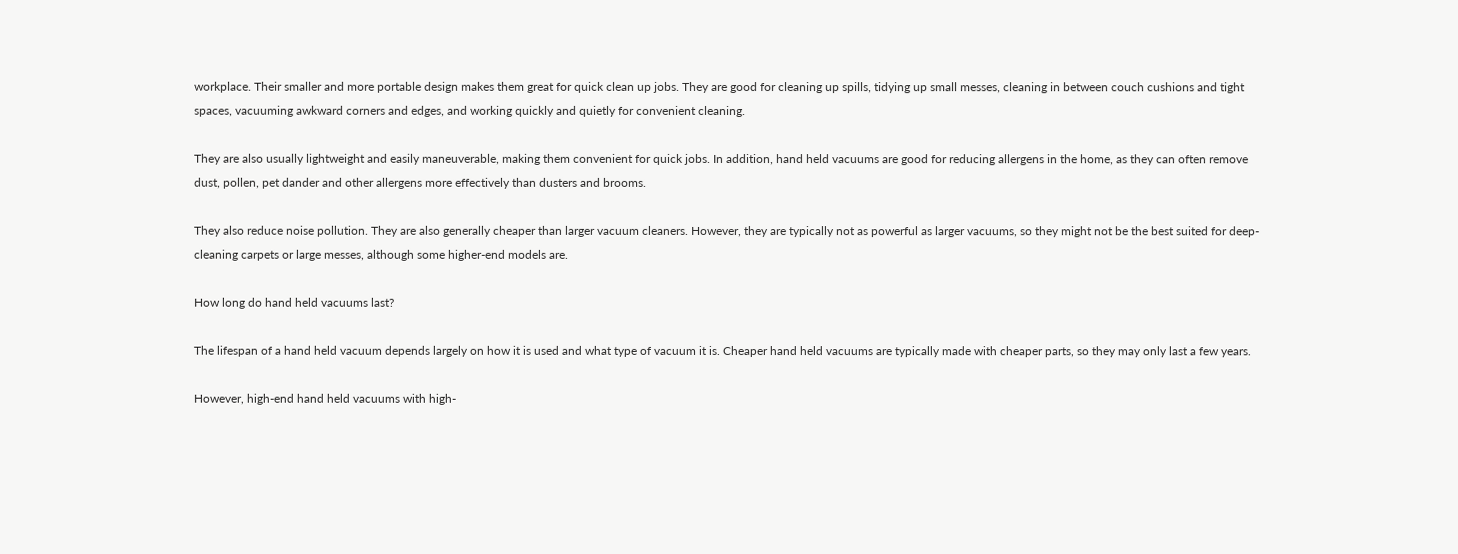workplace. Their smaller and more portable design makes them great for quick clean up jobs. They are good for cleaning up spills, tidying up small messes, cleaning in between couch cushions and tight spaces, vacuuming awkward corners and edges, and working quickly and quietly for convenient cleaning.

They are also usually lightweight and easily maneuverable, making them convenient for quick jobs. In addition, hand held vacuums are good for reducing allergens in the home, as they can often remove dust, pollen, pet dander and other allergens more effectively than dusters and brooms.

They also reduce noise pollution. They are also generally cheaper than larger vacuum cleaners. However, they are typically not as powerful as larger vacuums, so they might not be the best suited for deep-cleaning carpets or large messes, although some higher-end models are.

How long do hand held vacuums last?

The lifespan of a hand held vacuum depends largely on how it is used and what type of vacuum it is. Cheaper hand held vacuums are typically made with cheaper parts, so they may only last a few years.

However, high-end hand held vacuums with high-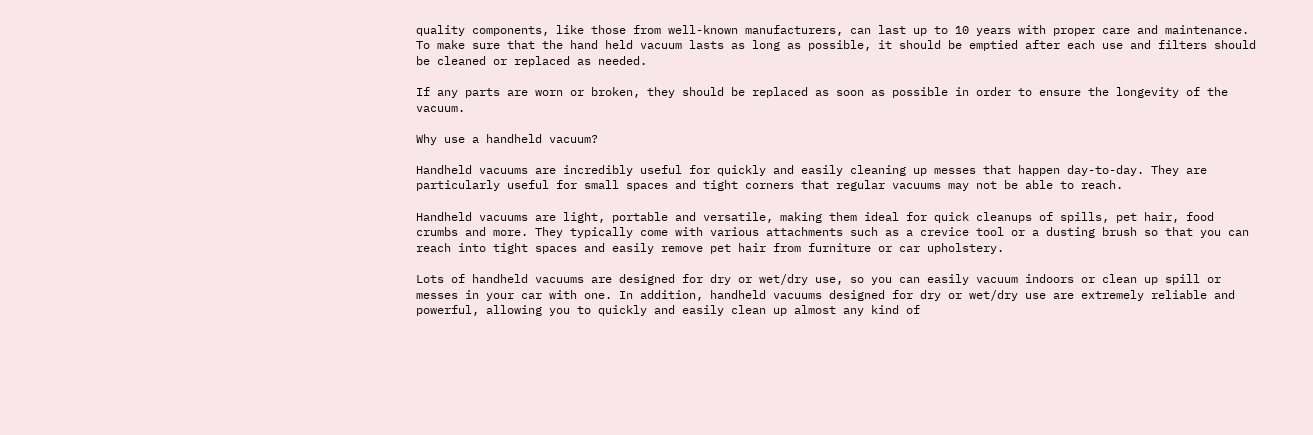quality components, like those from well-known manufacturers, can last up to 10 years with proper care and maintenance. To make sure that the hand held vacuum lasts as long as possible, it should be emptied after each use and filters should be cleaned or replaced as needed.

If any parts are worn or broken, they should be replaced as soon as possible in order to ensure the longevity of the vacuum.

Why use a handheld vacuum?

Handheld vacuums are incredibly useful for quickly and easily cleaning up messes that happen day-to-day. They are particularly useful for small spaces and tight corners that regular vacuums may not be able to reach.

Handheld vacuums are light, portable and versatile, making them ideal for quick cleanups of spills, pet hair, food crumbs and more. They typically come with various attachments such as a crevice tool or a dusting brush so that you can reach into tight spaces and easily remove pet hair from furniture or car upholstery.

Lots of handheld vacuums are designed for dry or wet/dry use, so you can easily vacuum indoors or clean up spill or messes in your car with one. In addition, handheld vacuums designed for dry or wet/dry use are extremely reliable and powerful, allowing you to quickly and easily clean up almost any kind of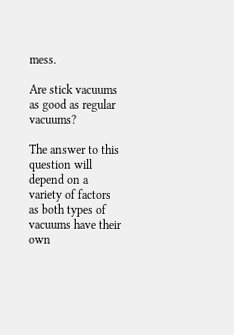mess.

Are stick vacuums as good as regular vacuums?

The answer to this question will depend on a variety of factors as both types of vacuums have their own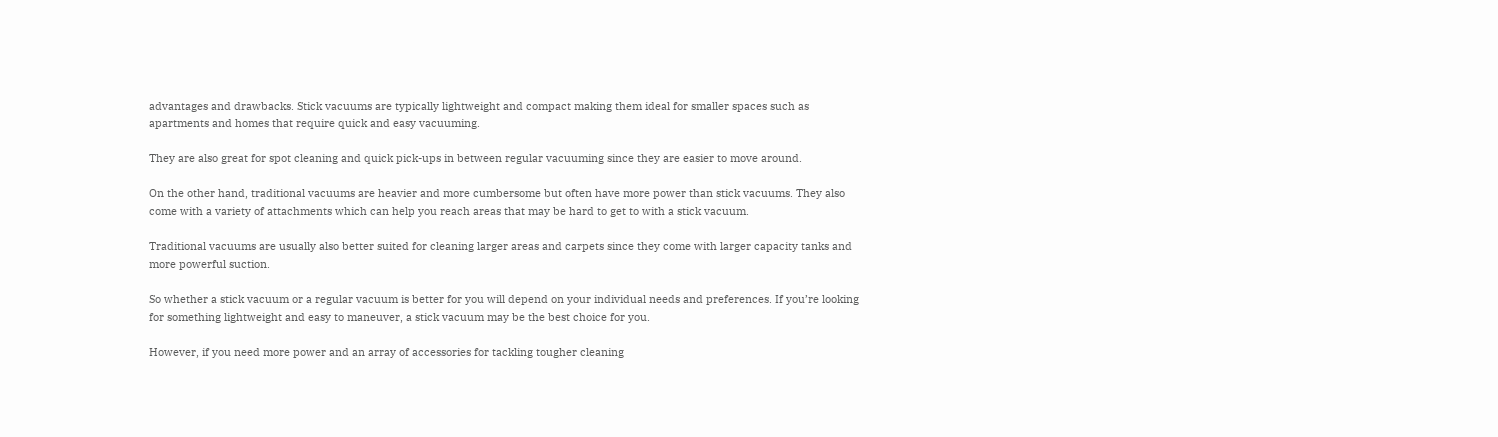advantages and drawbacks. Stick vacuums are typically lightweight and compact making them ideal for smaller spaces such as apartments and homes that require quick and easy vacuuming.

They are also great for spot cleaning and quick pick-ups in between regular vacuuming since they are easier to move around.

On the other hand, traditional vacuums are heavier and more cumbersome but often have more power than stick vacuums. They also come with a variety of attachments which can help you reach areas that may be hard to get to with a stick vacuum.

Traditional vacuums are usually also better suited for cleaning larger areas and carpets since they come with larger capacity tanks and more powerful suction.

So whether a stick vacuum or a regular vacuum is better for you will depend on your individual needs and preferences. If you’re looking for something lightweight and easy to maneuver, a stick vacuum may be the best choice for you.

However, if you need more power and an array of accessories for tackling tougher cleaning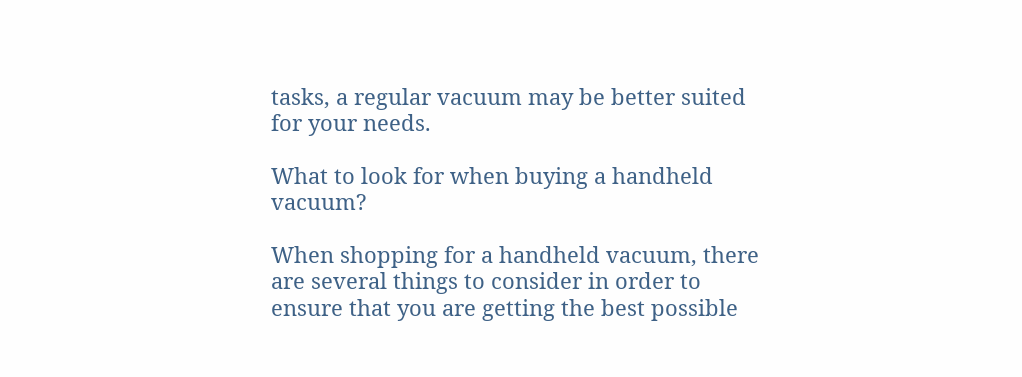tasks, a regular vacuum may be better suited for your needs.

What to look for when buying a handheld vacuum?

When shopping for a handheld vacuum, there are several things to consider in order to ensure that you are getting the best possible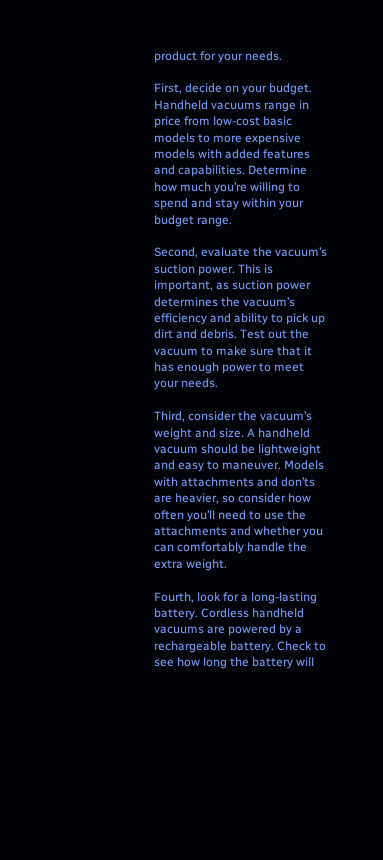product for your needs.

First, decide on your budget. Handheld vacuums range in price from low-cost basic models to more expensive models with added features and capabilities. Determine how much you’re willing to spend and stay within your budget range.

Second, evaluate the vacuum’s suction power. This is important, as suction power determines the vacuum’s efficiency and ability to pick up dirt and debris. Test out the vacuum to make sure that it has enough power to meet your needs.

Third, consider the vacuum’s weight and size. A handheld vacuum should be lightweight and easy to maneuver. Models with attachments and don’ts are heavier, so consider how often you’ll need to use the attachments and whether you can comfortably handle the extra weight.

Fourth, look for a long-lasting battery. Cordless handheld vacuums are powered by a rechargeable battery. Check to see how long the battery will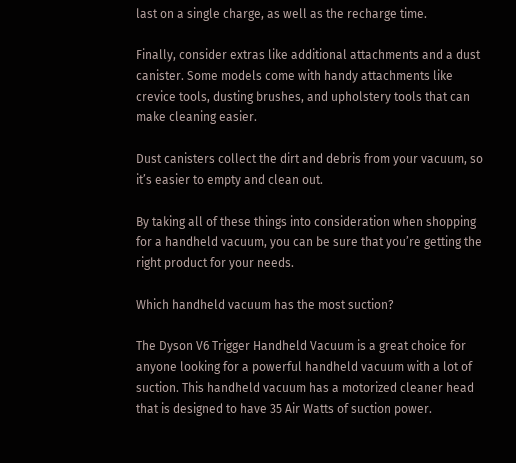last on a single charge, as well as the recharge time.

Finally, consider extras like additional attachments and a dust canister. Some models come with handy attachments like crevice tools, dusting brushes, and upholstery tools that can make cleaning easier.

Dust canisters collect the dirt and debris from your vacuum, so it’s easier to empty and clean out.

By taking all of these things into consideration when shopping for a handheld vacuum, you can be sure that you’re getting the right product for your needs.

Which handheld vacuum has the most suction?

The Dyson V6 Trigger Handheld Vacuum is a great choice for anyone looking for a powerful handheld vacuum with a lot of suction. This handheld vacuum has a motorized cleaner head that is designed to have 35 Air Watts of suction power.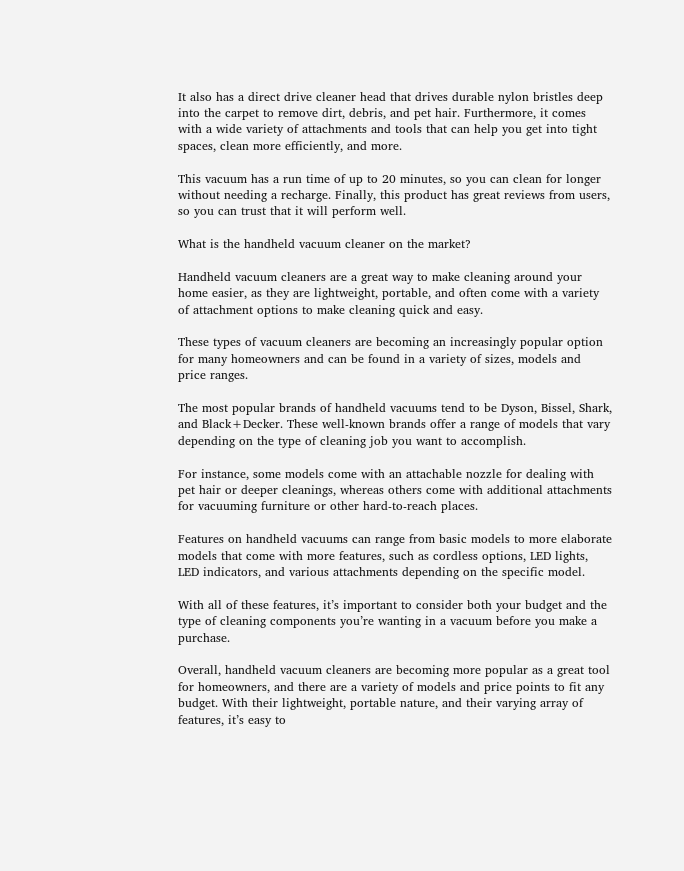It also has a direct drive cleaner head that drives durable nylon bristles deep into the carpet to remove dirt, debris, and pet hair. Furthermore, it comes with a wide variety of attachments and tools that can help you get into tight spaces, clean more efficiently, and more.

This vacuum has a run time of up to 20 minutes, so you can clean for longer without needing a recharge. Finally, this product has great reviews from users, so you can trust that it will perform well.

What is the handheld vacuum cleaner on the market?

Handheld vacuum cleaners are a great way to make cleaning around your home easier, as they are lightweight, portable, and often come with a variety of attachment options to make cleaning quick and easy.

These types of vacuum cleaners are becoming an increasingly popular option for many homeowners and can be found in a variety of sizes, models and price ranges.

The most popular brands of handheld vacuums tend to be Dyson, Bissel, Shark, and Black+Decker. These well-known brands offer a range of models that vary depending on the type of cleaning job you want to accomplish.

For instance, some models come with an attachable nozzle for dealing with pet hair or deeper cleanings, whereas others come with additional attachments for vacuuming furniture or other hard-to-reach places.

Features on handheld vacuums can range from basic models to more elaborate models that come with more features, such as cordless options, LED lights, LED indicators, and various attachments depending on the specific model.

With all of these features, it’s important to consider both your budget and the type of cleaning components you’re wanting in a vacuum before you make a purchase.

Overall, handheld vacuum cleaners are becoming more popular as a great tool for homeowners, and there are a variety of models and price points to fit any budget. With their lightweight, portable nature, and their varying array of features, it’s easy to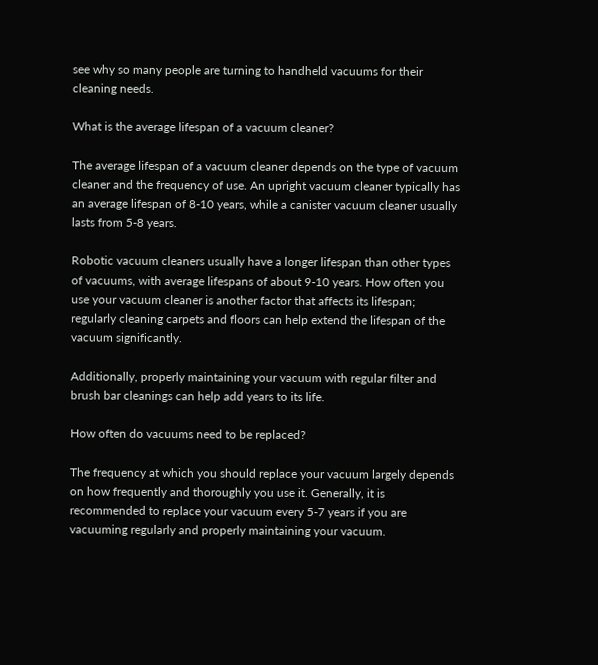see why so many people are turning to handheld vacuums for their cleaning needs.

What is the average lifespan of a vacuum cleaner?

The average lifespan of a vacuum cleaner depends on the type of vacuum cleaner and the frequency of use. An upright vacuum cleaner typically has an average lifespan of 8-10 years, while a canister vacuum cleaner usually lasts from 5-8 years.

Robotic vacuum cleaners usually have a longer lifespan than other types of vacuums, with average lifespans of about 9-10 years. How often you use your vacuum cleaner is another factor that affects its lifespan; regularly cleaning carpets and floors can help extend the lifespan of the vacuum significantly.

Additionally, properly maintaining your vacuum with regular filter and brush bar cleanings can help add years to its life.

How often do vacuums need to be replaced?

The frequency at which you should replace your vacuum largely depends on how frequently and thoroughly you use it. Generally, it is recommended to replace your vacuum every 5-7 years if you are vacuuming regularly and properly maintaining your vacuum.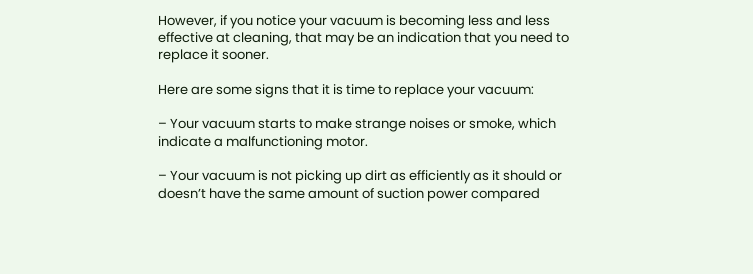However, if you notice your vacuum is becoming less and less effective at cleaning, that may be an indication that you need to replace it sooner.

Here are some signs that it is time to replace your vacuum:

– Your vacuum starts to make strange noises or smoke, which indicate a malfunctioning motor.

– Your vacuum is not picking up dirt as efficiently as it should or doesn’t have the same amount of suction power compared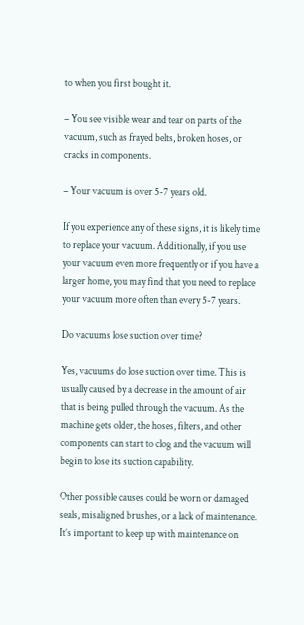to when you first bought it.

– You see visible wear and tear on parts of the vacuum, such as frayed belts, broken hoses, or cracks in components.

– Your vacuum is over 5-7 years old.

If you experience any of these signs, it is likely time to replace your vacuum. Additionally, if you use your vacuum even more frequently or if you have a larger home, you may find that you need to replace your vacuum more often than every 5-7 years.

Do vacuums lose suction over time?

Yes, vacuums do lose suction over time. This is usually caused by a decrease in the amount of air that is being pulled through the vacuum. As the machine gets older, the hoses, filters, and other components can start to clog and the vacuum will begin to lose its suction capability.

Other possible causes could be worn or damaged seals, misaligned brushes, or a lack of maintenance. It’s important to keep up with maintenance on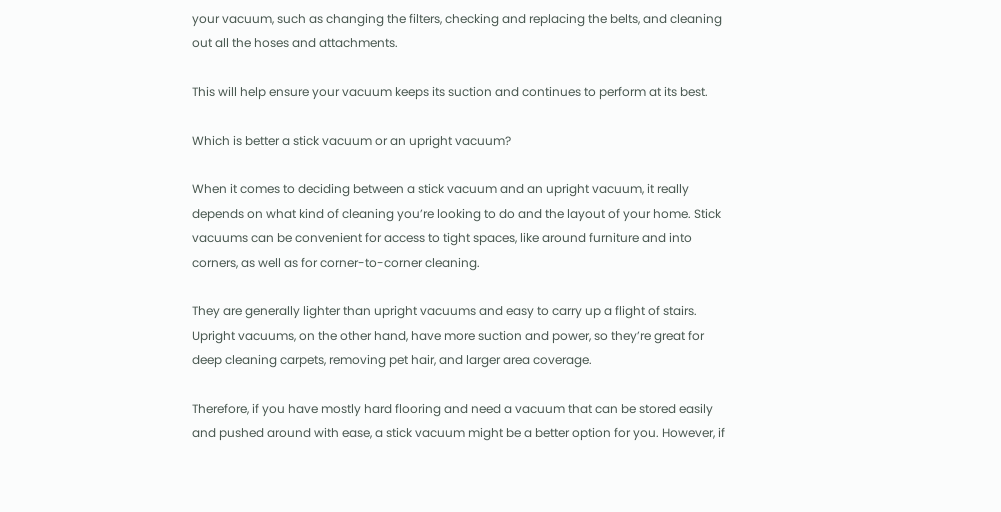your vacuum, such as changing the filters, checking and replacing the belts, and cleaning out all the hoses and attachments.

This will help ensure your vacuum keeps its suction and continues to perform at its best.

Which is better a stick vacuum or an upright vacuum?

When it comes to deciding between a stick vacuum and an upright vacuum, it really depends on what kind of cleaning you’re looking to do and the layout of your home. Stick vacuums can be convenient for access to tight spaces, like around furniture and into corners, as well as for corner-to-corner cleaning.

They are generally lighter than upright vacuums and easy to carry up a flight of stairs. Upright vacuums, on the other hand, have more suction and power, so they’re great for deep cleaning carpets, removing pet hair, and larger area coverage.

Therefore, if you have mostly hard flooring and need a vacuum that can be stored easily and pushed around with ease, a stick vacuum might be a better option for you. However, if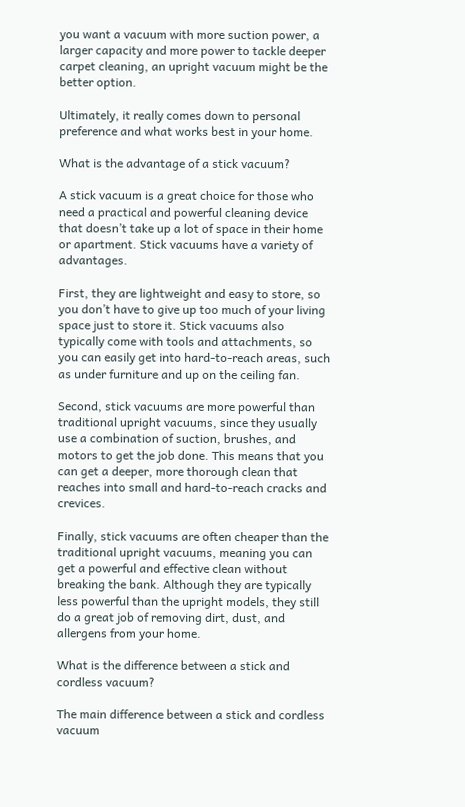you want a vacuum with more suction power, a larger capacity and more power to tackle deeper carpet cleaning, an upright vacuum might be the better option.

Ultimately, it really comes down to personal preference and what works best in your home.

What is the advantage of a stick vacuum?

A stick vacuum is a great choice for those who need a practical and powerful cleaning device that doesn’t take up a lot of space in their home or apartment. Stick vacuums have a variety of advantages.

First, they are lightweight and easy to store, so you don’t have to give up too much of your living space just to store it. Stick vacuums also typically come with tools and attachments, so you can easily get into hard-to-reach areas, such as under furniture and up on the ceiling fan.

Second, stick vacuums are more powerful than traditional upright vacuums, since they usually use a combination of suction, brushes, and motors to get the job done. This means that you can get a deeper, more thorough clean that reaches into small and hard-to-reach cracks and crevices.

Finally, stick vacuums are often cheaper than the traditional upright vacuums, meaning you can get a powerful and effective clean without breaking the bank. Although they are typically less powerful than the upright models, they still do a great job of removing dirt, dust, and allergens from your home.

What is the difference between a stick and cordless vacuum?

The main difference between a stick and cordless vacuum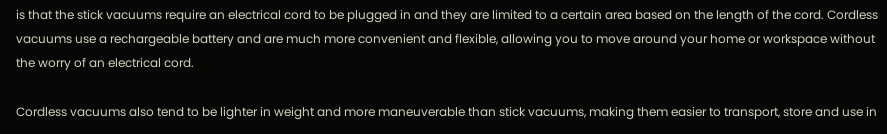is that the stick vacuums require an electrical cord to be plugged in and they are limited to a certain area based on the length of the cord. Cordless vacuums use a rechargeable battery and are much more convenient and flexible, allowing you to move around your home or workspace without the worry of an electrical cord.

Cordless vacuums also tend to be lighter in weight and more maneuverable than stick vacuums, making them easier to transport, store and use in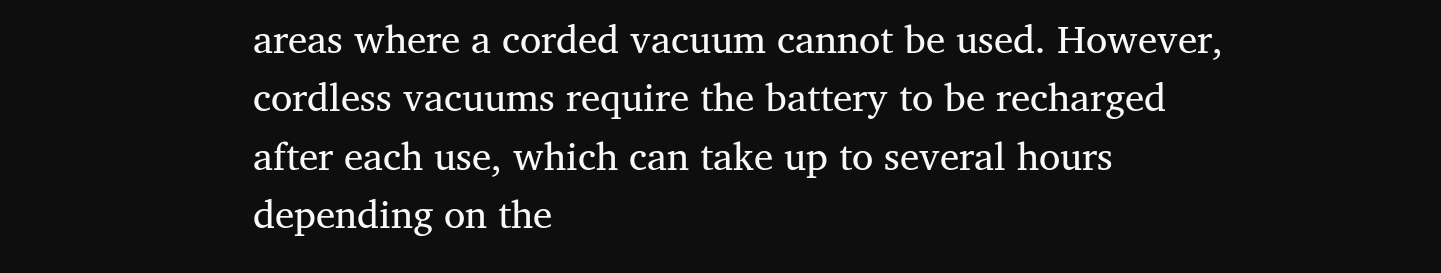areas where a corded vacuum cannot be used. However, cordless vacuums require the battery to be recharged after each use, which can take up to several hours depending on the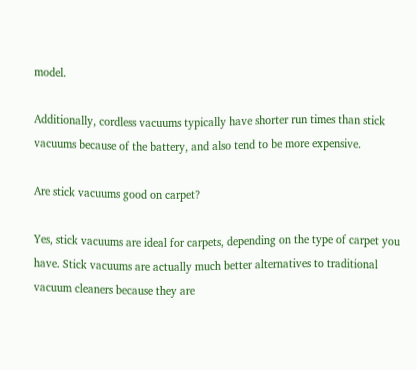model.

Additionally, cordless vacuums typically have shorter run times than stick vacuums because of the battery, and also tend to be more expensive.

Are stick vacuums good on carpet?

Yes, stick vacuums are ideal for carpets, depending on the type of carpet you have. Stick vacuums are actually much better alternatives to traditional vacuum cleaners because they are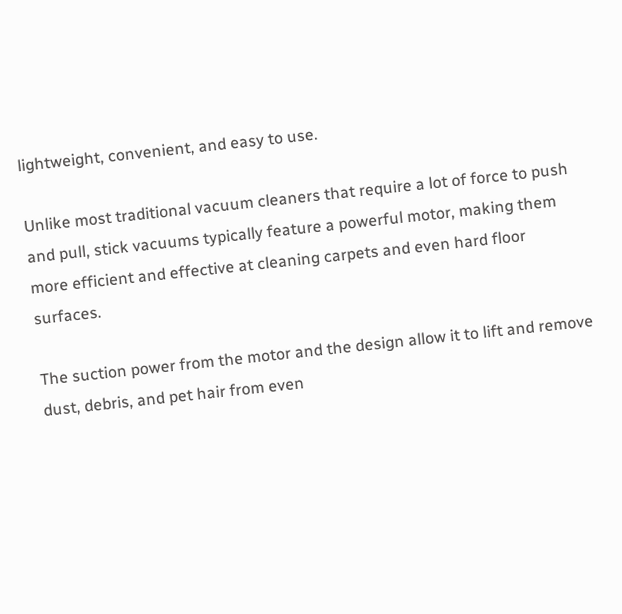lightweight, convenient, and easy to use.

Unlike most traditional vacuum cleaners that require a lot of force to push and pull, stick vacuums typically feature a powerful motor, making them more efficient and effective at cleaning carpets and even hard floor surfaces.

The suction power from the motor and the design allow it to lift and remove dust, debris, and pet hair from even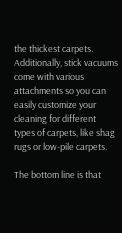the thickest carpets. Additionally, stick vacuums come with various attachments so you can easily customize your cleaning for different types of carpets, like shag rugs or low-pile carpets.

The bottom line is that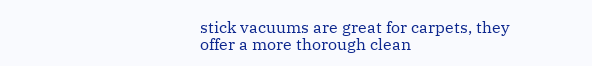stick vacuums are great for carpets, they offer a more thorough clean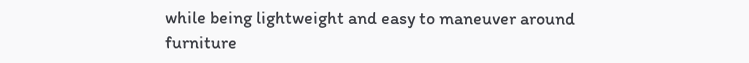while being lightweight and easy to maneuver around furniture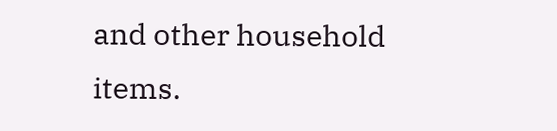and other household items.